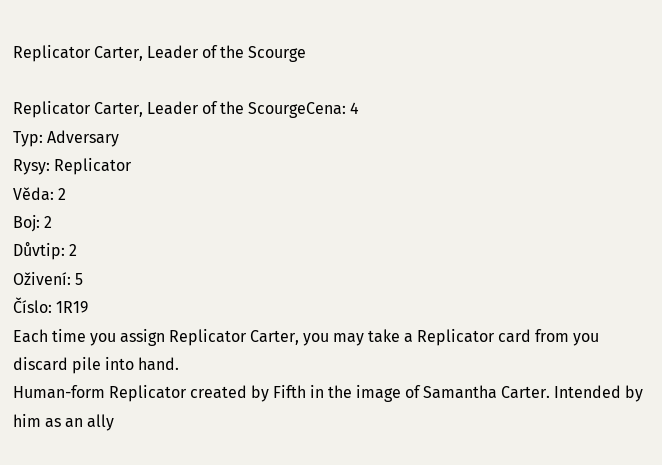Replicator Carter, Leader of the Scourge

Replicator Carter, Leader of the ScourgeCena: 4
Typ: Adversary
Rysy: Replicator
Věda: 2
Boj: 2
Důvtip: 2
Oživení: 5
Číslo: 1R19
Each time you assign Replicator Carter, you may take a Replicator card from you discard pile into hand.
Human-form Replicator created by Fifth in the image of Samantha Carter. Intended by him as an ally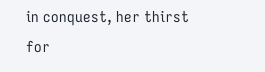in conquest, her thirst for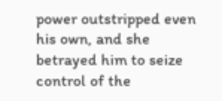power outstripped even his own, and she betrayed him to seize control of the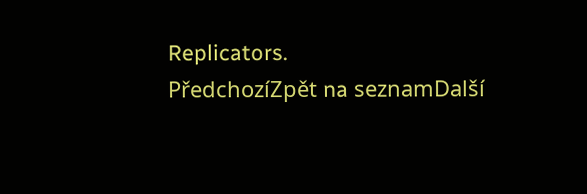Replicators.
PředchozíZpět na seznamDalší